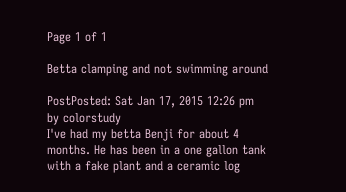Page 1 of 1

Betta clamping and not swimming around

PostPosted: Sat Jan 17, 2015 12:26 pm
by colorstudy
I've had my betta Benji for about 4 months. He has been in a one gallon tank with a fake plant and a ceramic log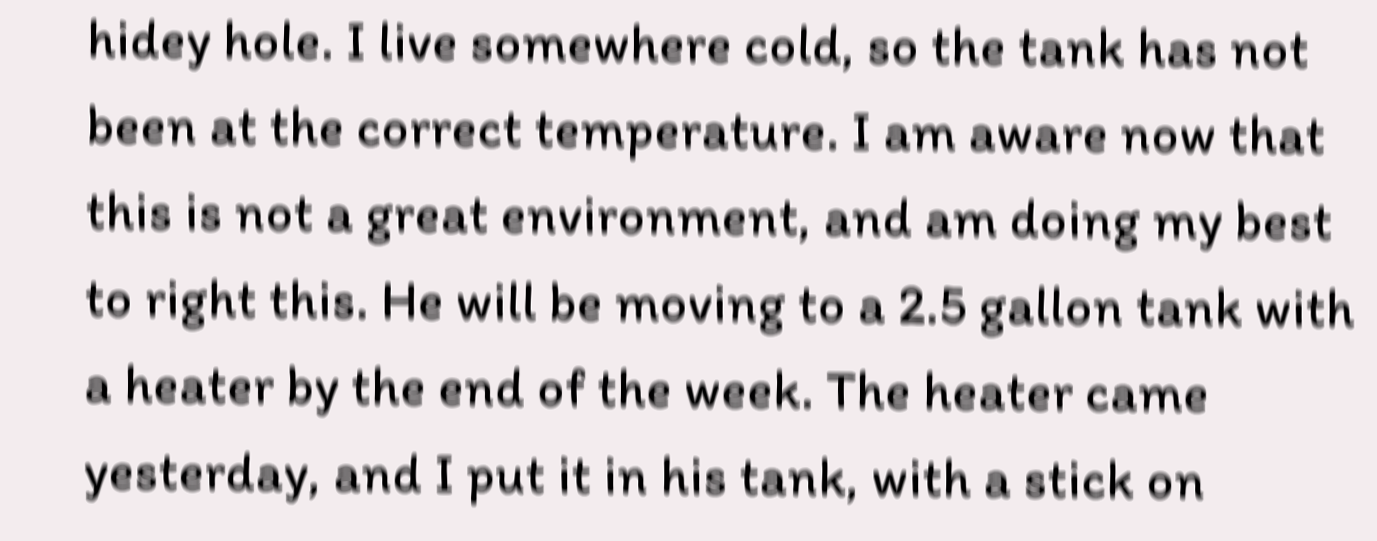hidey hole. I live somewhere cold, so the tank has not been at the correct temperature. I am aware now that this is not a great environment, and am doing my best to right this. He will be moving to a 2.5 gallon tank with a heater by the end of the week. The heater came yesterday, and I put it in his tank, with a stick on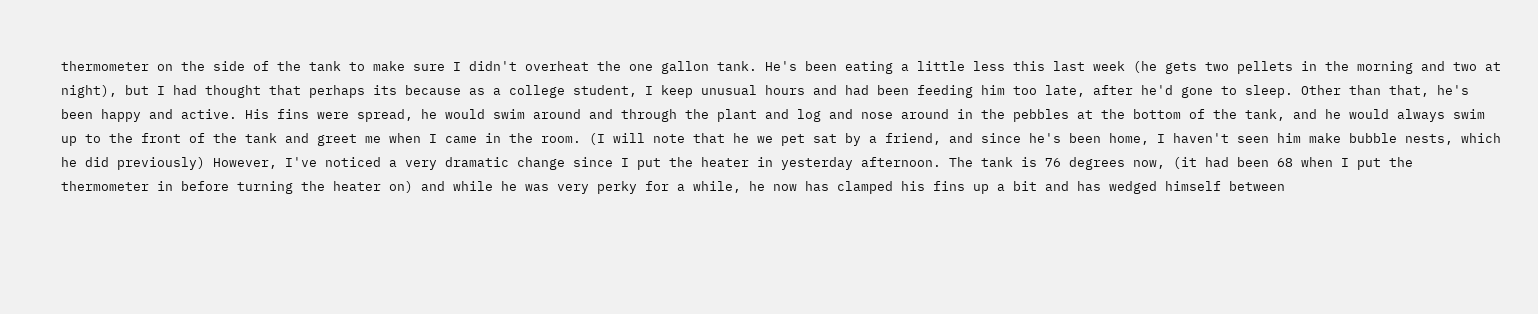thermometer on the side of the tank to make sure I didn't overheat the one gallon tank. He's been eating a little less this last week (he gets two pellets in the morning and two at night), but I had thought that perhaps its because as a college student, I keep unusual hours and had been feeding him too late, after he'd gone to sleep. Other than that, he's been happy and active. His fins were spread, he would swim around and through the plant and log and nose around in the pebbles at the bottom of the tank, and he would always swim up to the front of the tank and greet me when I came in the room. (I will note that he we pet sat by a friend, and since he's been home, I haven't seen him make bubble nests, which he did previously) However, I've noticed a very dramatic change since I put the heater in yesterday afternoon. The tank is 76 degrees now, (it had been 68 when I put the thermometer in before turning the heater on) and while he was very perky for a while, he now has clamped his fins up a bit and has wedged himself between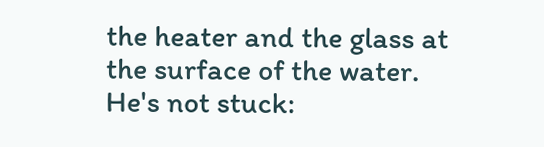the heater and the glass at the surface of the water. He's not stuck: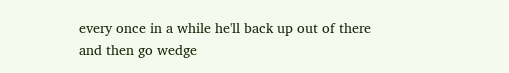every once in a while he'll back up out of there and then go wedge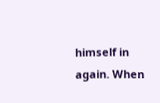himself in again. When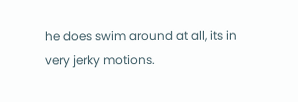he does swim around at all, its in very jerky motions.